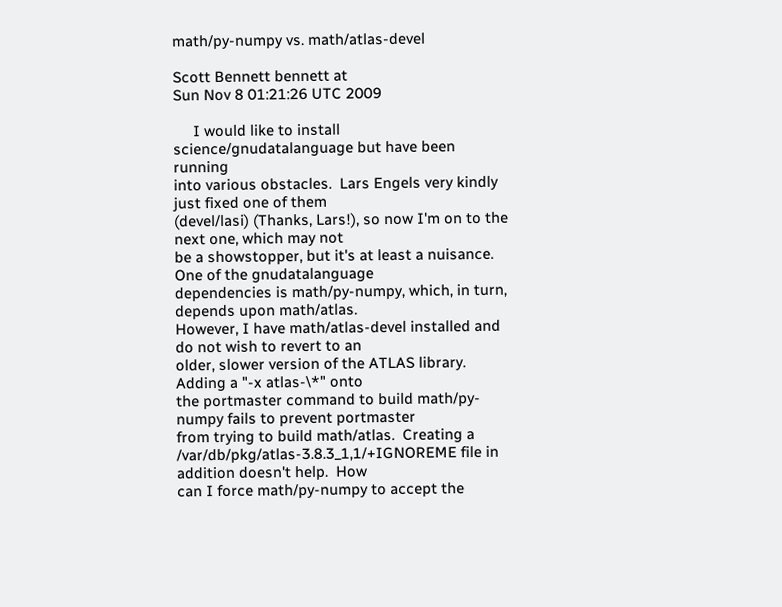math/py-numpy vs. math/atlas-devel

Scott Bennett bennett at
Sun Nov 8 01:21:26 UTC 2009

     I would like to install science/gnudatalanguage but have been running
into various obstacles.  Lars Engels very kindly just fixed one of them
(devel/lasi) (Thanks, Lars!), so now I'm on to the next one, which may not
be a showstopper, but it's at least a nuisance.  One of the gnudatalanguage
dependencies is math/py-numpy, which, in turn, depends upon math/atlas.
However, I have math/atlas-devel installed and do not wish to revert to an
older, slower version of the ATLAS library.  Adding a "-x atlas-\*" onto
the portmaster command to build math/py-numpy fails to prevent portmaster
from trying to build math/atlas.  Creating a
/var/db/pkg/atlas-3.8.3_1,1/+IGNOREME file in addition doesn't help.  How
can I force math/py-numpy to accept the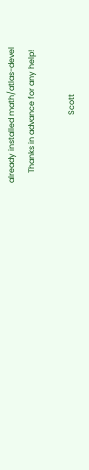already installed math/atlas-devel
     Thanks in advance for any help!

                                  Scott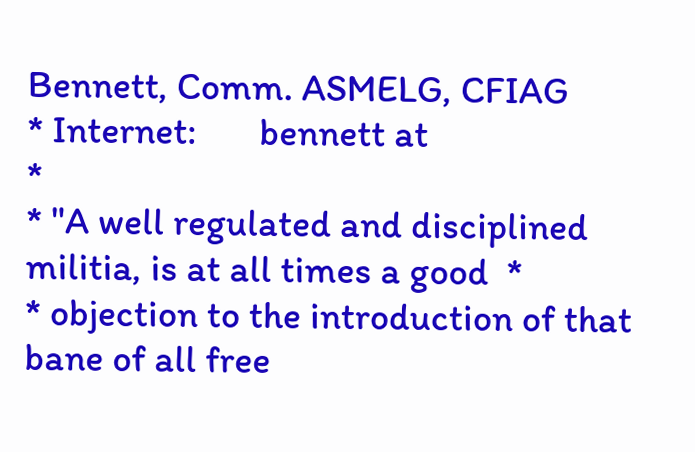Bennett, Comm. ASMELG, CFIAG
* Internet:       bennett at                              *
* "A well regulated and disciplined militia, is at all times a good  *
* objection to the introduction of that bane of all free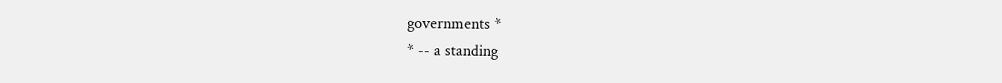governments *
* -- a standing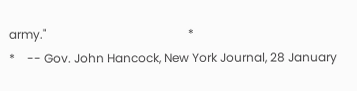army."                                               *
*    -- Gov. John Hancock, New York Journal, 28 January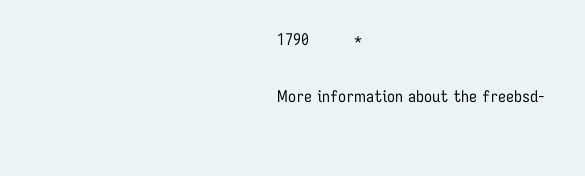1790         *

More information about the freebsd-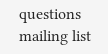questions mailing list